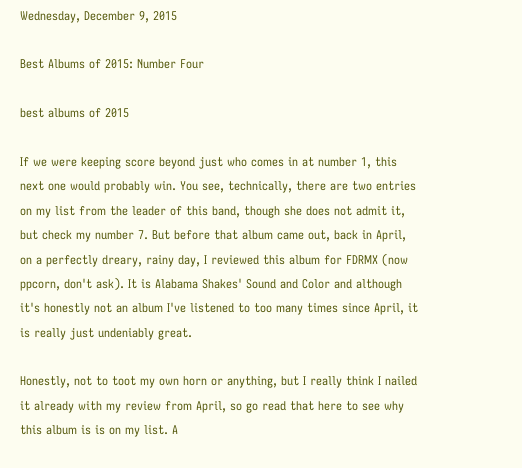Wednesday, December 9, 2015

Best Albums of 2015: Number Four

best albums of 2015

If we were keeping score beyond just who comes in at number 1, this next one would probably win. You see, technically, there are two entries on my list from the leader of this band, though she does not admit it, but check my number 7. But before that album came out, back in April, on a perfectly dreary, rainy day, I reviewed this album for FDRMX (now ppcorn, don't ask). It is Alabama Shakes' Sound and Color and although it's honestly not an album I've listened to too many times since April, it is really just undeniably great.

Honestly, not to toot my own horn or anything, but I really think I nailed it already with my review from April, so go read that here to see why this album is is on my list. A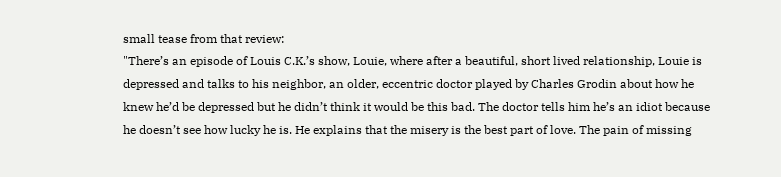small tease from that review:
"There’s an episode of Louis C.K.’s show, Louie, where after a beautiful, short lived relationship, Louie is depressed and talks to his neighbor, an older, eccentric doctor played by Charles Grodin about how he knew he’d be depressed but he didn’t think it would be this bad. The doctor tells him he’s an idiot because he doesn’t see how lucky he is. He explains that the misery is the best part of love. The pain of missing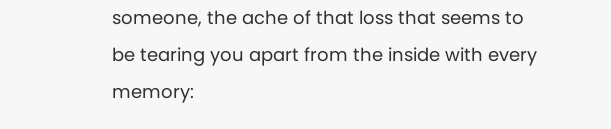someone, the ache of that loss that seems to be tearing you apart from the inside with every memory: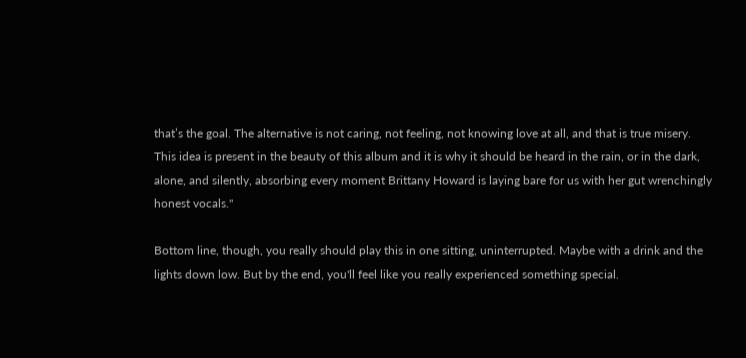that’s the goal. The alternative is not caring, not feeling, not knowing love at all, and that is true misery. This idea is present in the beauty of this album and it is why it should be heard in the rain, or in the dark, alone, and silently, absorbing every moment Brittany Howard is laying bare for us with her gut wrenchingly honest vocals."

Bottom line, though, you really should play this in one sitting, uninterrupted. Maybe with a drink and the lights down low. But by the end, you'll feel like you really experienced something special.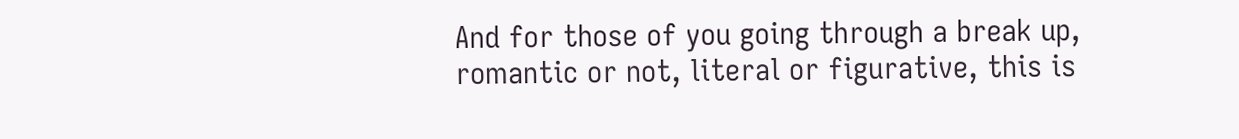And for those of you going through a break up, romantic or not, literal or figurative, this is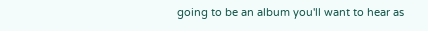going to be an album you'll want to hear as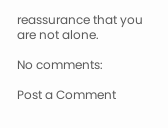reassurance that you are not alone.

No comments:

Post a Comment